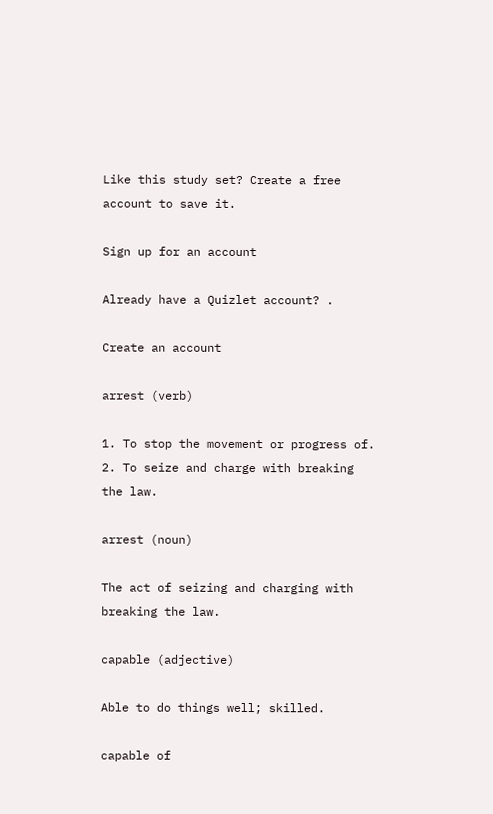Like this study set? Create a free account to save it.

Sign up for an account

Already have a Quizlet account? .

Create an account

arrest (verb)

1. To stop the movement or progress of.
2. To seize and charge with breaking the law.

arrest (noun)

The act of seizing and charging with breaking the law.

capable (adjective)

Able to do things well; skilled.

capable of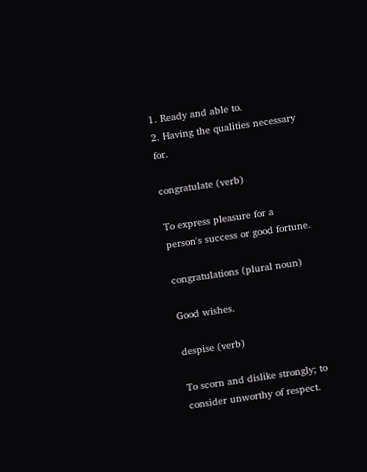1. Ready and able to.
2. Having the qualities necessary for.

congratulate (verb)

To express pleasure for a person's success or good fortune.

congratulations (plural noun)

Good wishes.

despise (verb)

To scorn and dislike strongly; to consider unworthy of respect.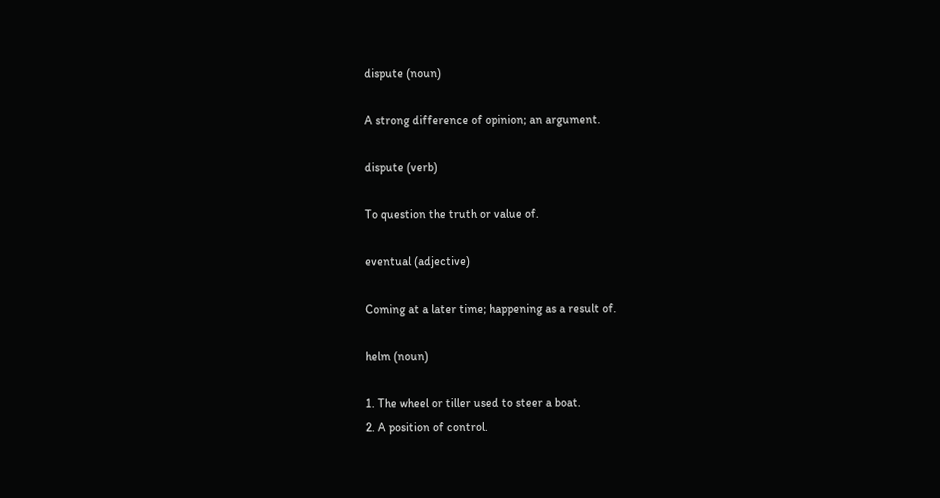dispute (noun)

A strong difference of opinion; an argument.

dispute (verb)

To question the truth or value of.

eventual (adjective)

Coming at a later time; happening as a result of.

helm (noun)

1. The wheel or tiller used to steer a boat.
2. A position of control.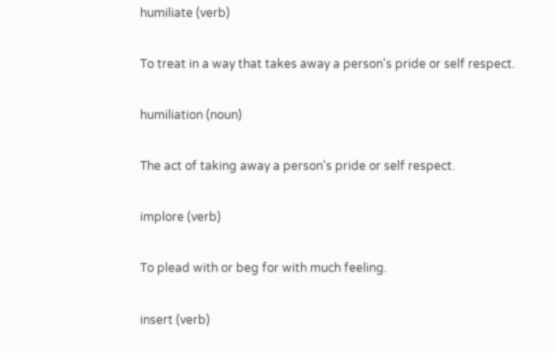humiliate (verb)

To treat in a way that takes away a person's pride or self respect.

humiliation (noun)

The act of taking away a person's pride or self respect.

implore (verb)

To plead with or beg for with much feeling.

insert (verb)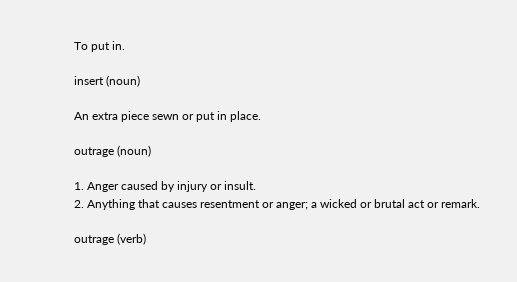To put in.

insert (noun)

An extra piece sewn or put in place.

outrage (noun)

1. Anger caused by injury or insult.
2. Anything that causes resentment or anger; a wicked or brutal act or remark.

outrage (verb)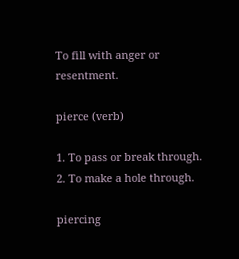To fill with anger or resentment.

pierce (verb)

1. To pass or break through.
2. To make a hole through.

piercing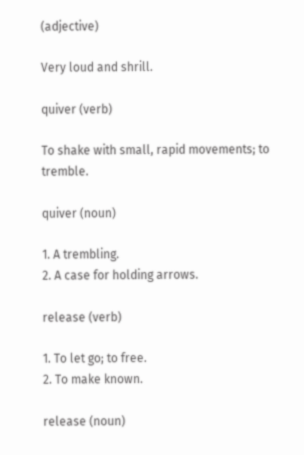(adjective)

Very loud and shrill.

quiver (verb)

To shake with small, rapid movements; to tremble.

quiver (noun)

1. A trembling.
2. A case for holding arrows.

release (verb)

1. To let go; to free.
2. To make known.

release (noun)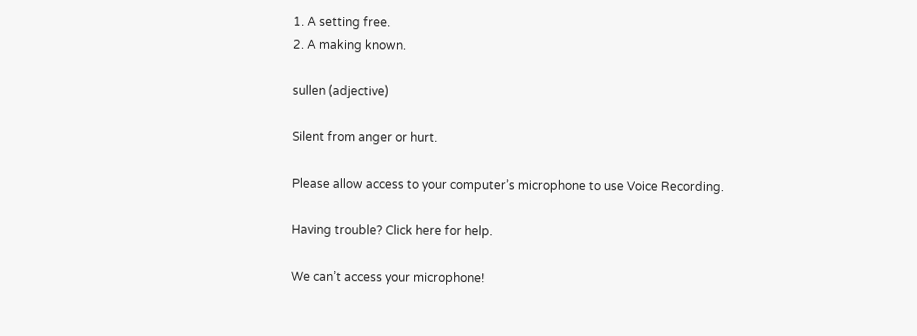1. A setting free.
2. A making known.

sullen (adjective)

Silent from anger or hurt.

Please allow access to your computer’s microphone to use Voice Recording.

Having trouble? Click here for help.

We can’t access your microphone!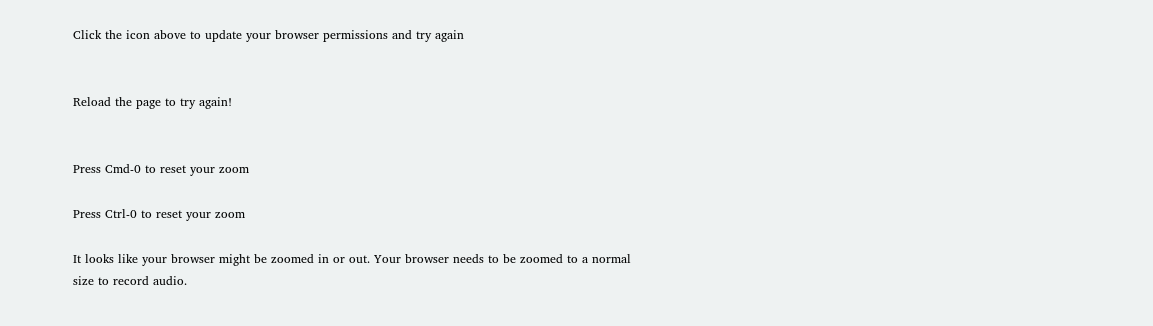Click the icon above to update your browser permissions and try again


Reload the page to try again!


Press Cmd-0 to reset your zoom

Press Ctrl-0 to reset your zoom

It looks like your browser might be zoomed in or out. Your browser needs to be zoomed to a normal size to record audio.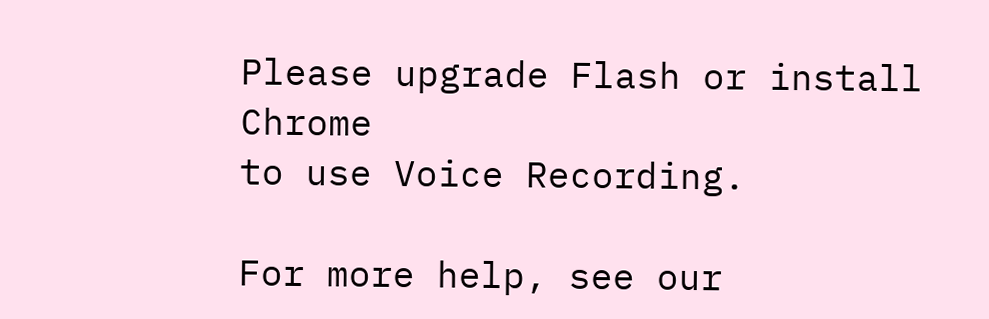Please upgrade Flash or install Chrome
to use Voice Recording.

For more help, see our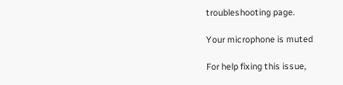troubleshooting page.

Your microphone is muted

For help fixing this issue,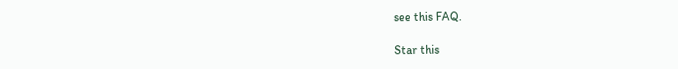see this FAQ.

Star this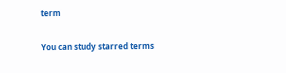term

You can study starred terms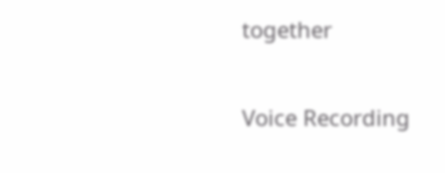together

Voice Recording